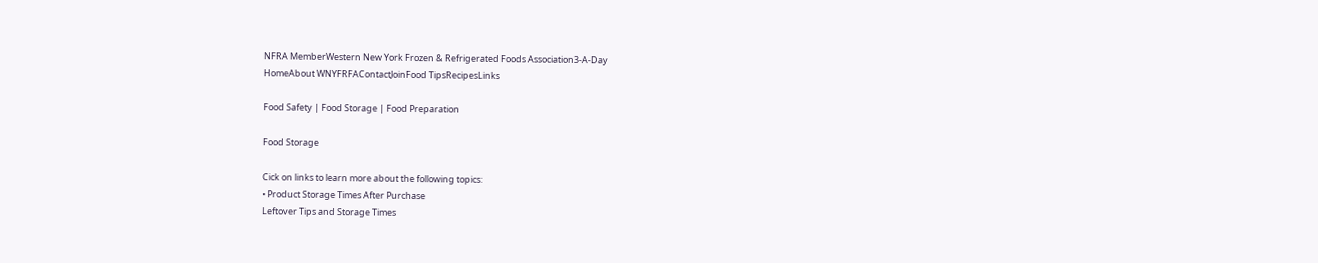NFRA MemberWestern New York Frozen & Refrigerated Foods Association3-A-Day
HomeAbout WNYFRFAContactJoinFood TipsRecipesLinks

Food Safety | Food Storage | Food Preparation

Food Storage

Cick on links to learn more about the following topics:
• Product Storage Times After Purchase
Leftover Tips and Storage Times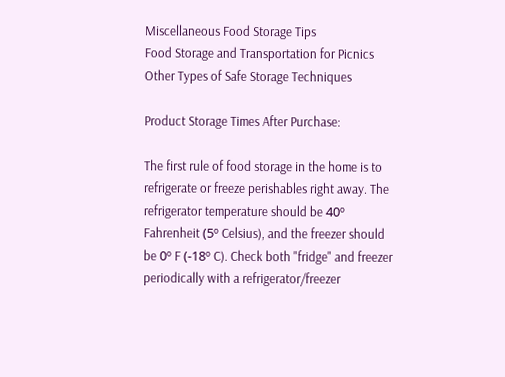Miscellaneous Food Storage Tips
Food Storage and Transportation for Picnics
Other Types of Safe Storage Techniques

Product Storage Times After Purchase:

The first rule of food storage in the home is to refrigerate or freeze perishables right away. The refrigerator temperature should be 40º Fahrenheit (5º Celsius), and the freezer should be 0º F (-18º C). Check both "fridge" and freezer periodically with a refrigerator/freezer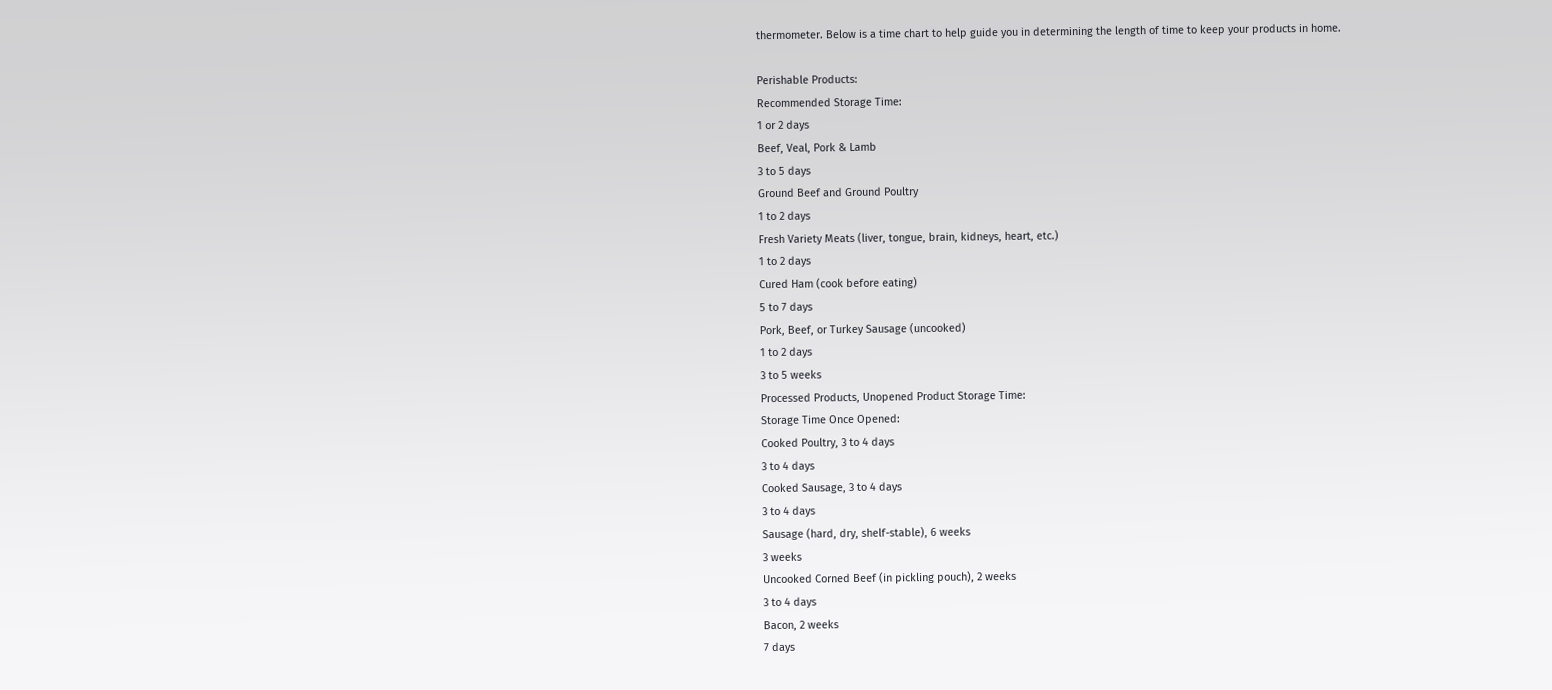thermometer. Below is a time chart to help guide you in determining the length of time to keep your products in home.

Perishable Products:
Recommended Storage Time:
1 or 2 days
Beef, Veal, Pork & Lamb
3 to 5 days
Ground Beef and Ground Poultry
1 to 2 days
Fresh Variety Meats (liver, tongue, brain, kidneys, heart, etc.)
1 to 2 days
Cured Ham (cook before eating)
5 to 7 days
Pork, Beef, or Turkey Sausage (uncooked)
1 to 2 days
3 to 5 weeks
Processed Products, Unopened Product Storage Time:
Storage Time Once Opened:
Cooked Poultry, 3 to 4 days
3 to 4 days
Cooked Sausage, 3 to 4 days
3 to 4 days
Sausage (hard, dry, shelf-stable), 6 weeks
3 weeks
Uncooked Corned Beef (in pickling pouch), 2 weeks
3 to 4 days
Bacon, 2 weeks
7 days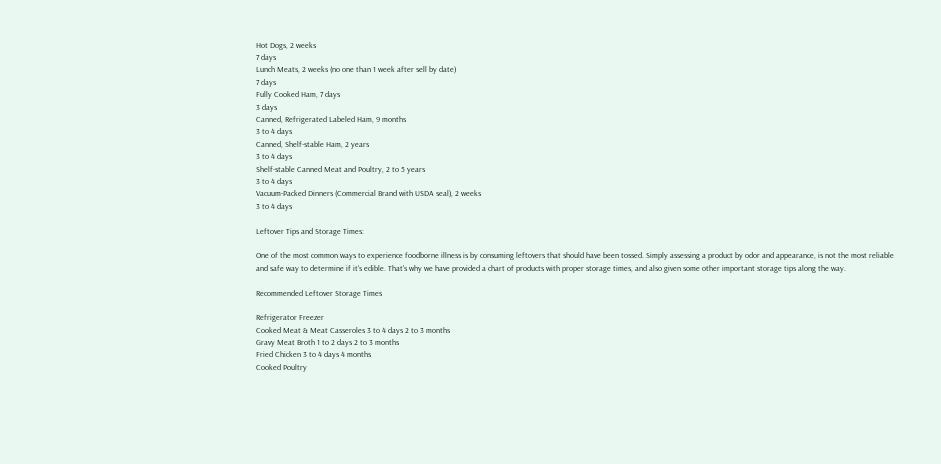Hot Dogs, 2 weeks
7 days
Lunch Meats, 2 weeks (no one than 1 week after sell by date)
7 days
Fully Cooked Ham, 7 days
3 days
Canned, Refrigerated Labeled Ham, 9 months
3 to 4 days
Canned, Shelf-stable Ham, 2 years
3 to 4 days
Shelf-stable Canned Meat and Poultry, 2 to 5 years
3 to 4 days
Vacuum-Packed Dinners (Commercial Brand with USDA seal), 2 weeks
3 to 4 days

Leftover Tips and Storage Times:

One of the most common ways to experience foodborne illness is by consuming leftovers that should have been tossed. Simply assessing a product by odor and appearance, is not the most reliable and safe way to determine if it's edible. That's why we have provided a chart of products with proper storage times, and also given some other important storage tips along the way.

Recommended Leftover Storage Times

Refrigerator Freezer
Cooked Meat & Meat Casseroles 3 to 4 days 2 to 3 months
Gravy Meat Broth 1 to 2 days 2 to 3 months
Fried Chicken 3 to 4 days 4 months
Cooked Poultry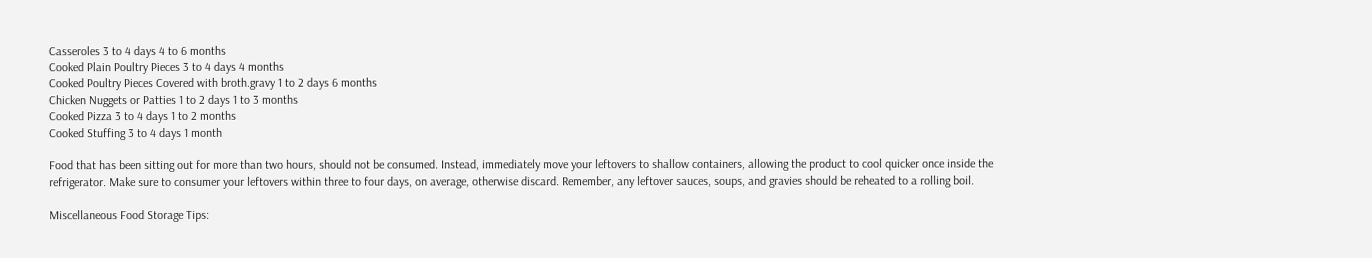Casseroles 3 to 4 days 4 to 6 months
Cooked Plain Poultry Pieces 3 to 4 days 4 months
Cooked Poultry Pieces Covered with broth.gravy 1 to 2 days 6 months
Chicken Nuggets or Patties 1 to 2 days 1 to 3 months
Cooked Pizza 3 to 4 days 1 to 2 months
Cooked Stuffing 3 to 4 days 1 month

Food that has been sitting out for more than two hours, should not be consumed. Instead, immediately move your leftovers to shallow containers, allowing the product to cool quicker once inside the refrigerator. Make sure to consumer your leftovers within three to four days, on average, otherwise discard. Remember, any leftover sauces, soups, and gravies should be reheated to a rolling boil.

Miscellaneous Food Storage Tips: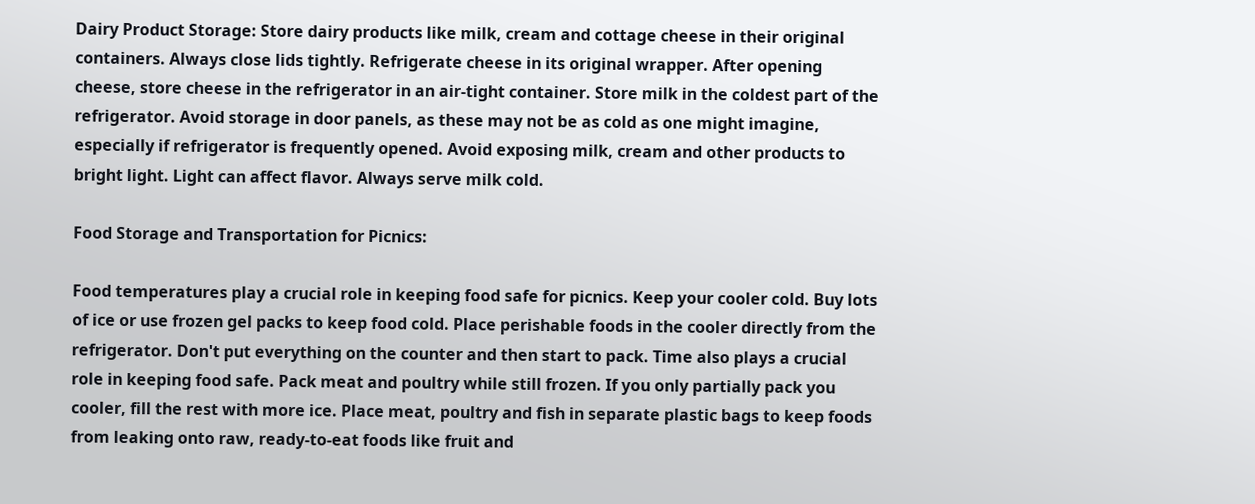Dairy Product Storage: Store dairy products like milk, cream and cottage cheese in their original containers. Always close lids tightly. Refrigerate cheese in its original wrapper. After opening cheese, store cheese in the refrigerator in an air-tight container. Store milk in the coldest part of the refrigerator. Avoid storage in door panels, as these may not be as cold as one might imagine, especially if refrigerator is frequently opened. Avoid exposing milk, cream and other products to bright light. Light can affect flavor. Always serve milk cold.

Food Storage and Transportation for Picnics:

Food temperatures play a crucial role in keeping food safe for picnics. Keep your cooler cold. Buy lots of ice or use frozen gel packs to keep food cold. Place perishable foods in the cooler directly from the refrigerator. Don't put everything on the counter and then start to pack. Time also plays a crucial role in keeping food safe. Pack meat and poultry while still frozen. If you only partially pack you cooler, fill the rest with more ice. Place meat, poultry and fish in separate plastic bags to keep foods from leaking onto raw, ready-to-eat foods like fruit and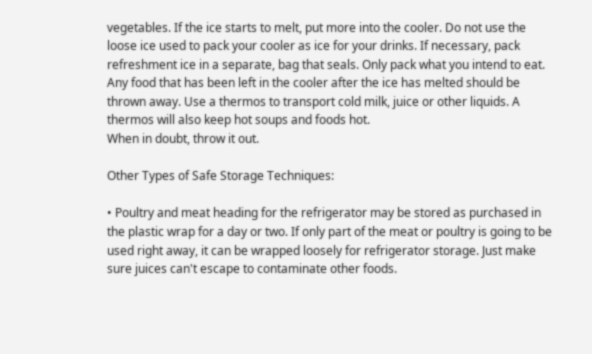vegetables. If the ice starts to melt, put more into the cooler. Do not use the loose ice used to pack your cooler as ice for your drinks. If necessary, pack refreshment ice in a separate, bag that seals. Only pack what you intend to eat. Any food that has been left in the cooler after the ice has melted should be thrown away. Use a thermos to transport cold milk, juice or other liquids. A thermos will also keep hot soups and foods hot.
When in doubt, throw it out.

Other Types of Safe Storage Techniques:

• Poultry and meat heading for the refrigerator may be stored as purchased in the plastic wrap for a day or two. If only part of the meat or poultry is going to be used right away, it can be wrapped loosely for refrigerator storage. Just make sure juices can't escape to contaminate other foods.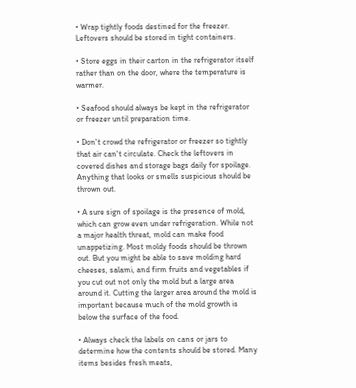• Wrap tightly foods destined for the freezer. Leftovers should be stored in tight containers.

• Store eggs in their carton in the refrigerator itself rather than on the door, where the temperature is warmer.

• Seafood should always be kept in the refrigerator or freezer until preparation time.

• Don't crowd the refrigerator or freezer so tightly that air can't circulate. Check the leftovers in covered dishes and storage bags daily for spoilage. Anything that looks or smells suspicious should be thrown out.

• A sure sign of spoilage is the presence of mold, which can grow even under refrigeration. While not a major health threat, mold can make food unappetizing. Most moldy foods should be thrown out. But you might be able to save molding hard cheeses, salami, and firm fruits and vegetables if you cut out not only the mold but a large area around it. Cutting the larger area around the mold is important because much of the mold growth is below the surface of the food.

• Always check the labels on cans or jars to determine how the contents should be stored. Many items besides fresh meats,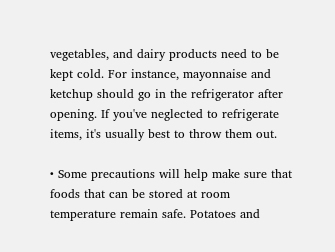vegetables, and dairy products need to be kept cold. For instance, mayonnaise and ketchup should go in the refrigerator after opening. If you've neglected to refrigerate items, it's usually best to throw them out.

• Some precautions will help make sure that foods that can be stored at room temperature remain safe. Potatoes and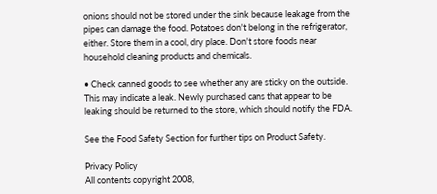onions should not be stored under the sink because leakage from the pipes can damage the food. Potatoes don't belong in the refrigerator, either. Store them in a cool, dry place. Don't store foods near household cleaning products and chemicals.

• Check canned goods to see whether any are sticky on the outside. This may indicate a leak. Newly purchased cans that appear to be leaking should be returned to the store, which should notify the FDA.

See the Food Safety Section for further tips on Product Safety.

Privacy Policy
All contents copyright 2008,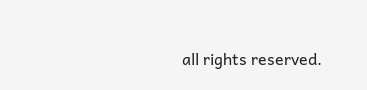all rights reserved.